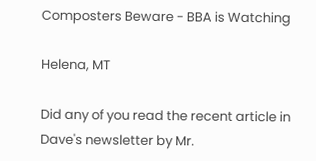Composters Beware - BBA is Watching

Helena, MT

Did any of you read the recent article in Dave's newsletter by Mr.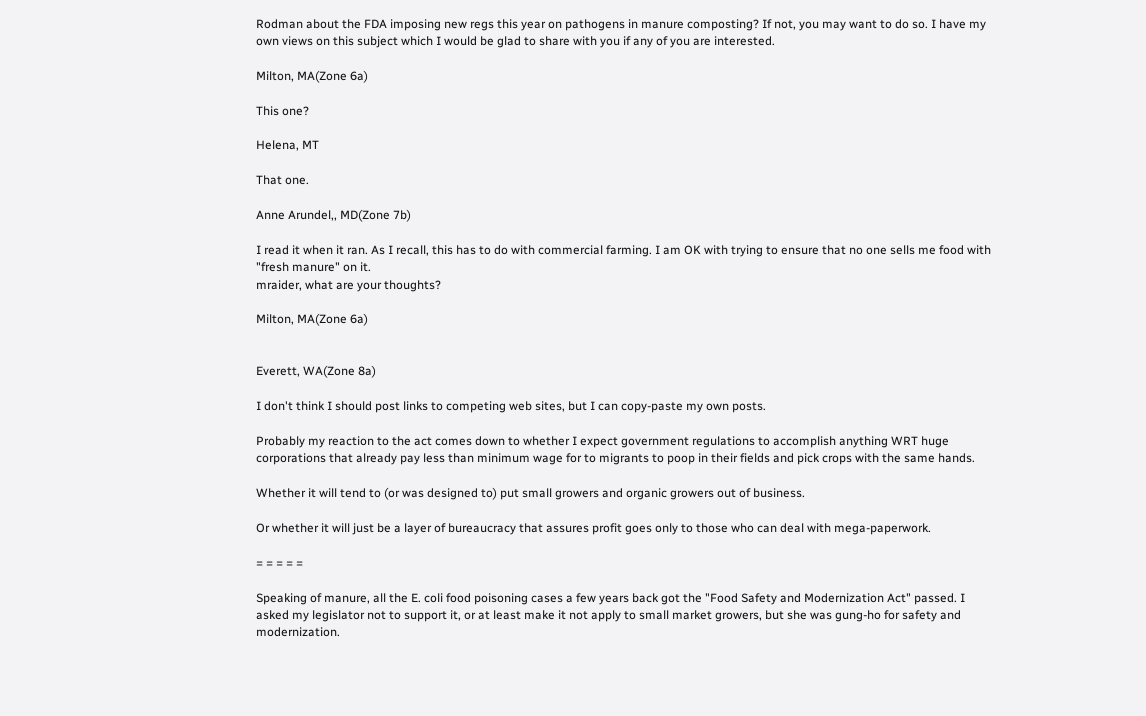Rodman about the FDA imposing new regs this year on pathogens in manure composting? If not, you may want to do so. I have my own views on this subject which I would be glad to share with you if any of you are interested.

Milton, MA(Zone 6a)

This one?

Helena, MT

That one.

Anne Arundel,, MD(Zone 7b)

I read it when it ran. As I recall, this has to do with commercial farming. I am OK with trying to ensure that no one sells me food with "fresh manure" on it.
mraider, what are your thoughts?

Milton, MA(Zone 6a)


Everett, WA(Zone 8a)

I don't think I should post links to competing web sites, but I can copy-paste my own posts.

Probably my reaction to the act comes down to whether I expect government regulations to accomplish anything WRT huge corporations that already pay less than minimum wage for to migrants to poop in their fields and pick crops with the same hands.

Whether it will tend to (or was designed to) put small growers and organic growers out of business.

Or whether it will just be a layer of bureaucracy that assures profit goes only to those who can deal with mega-paperwork.

= = = = =

Speaking of manure, all the E. coli food poisoning cases a few years back got the "Food Safety and Modernization Act" passed. I asked my legislator not to support it, or at least make it not apply to small market growers, but she was gung-ho for safety and modernization.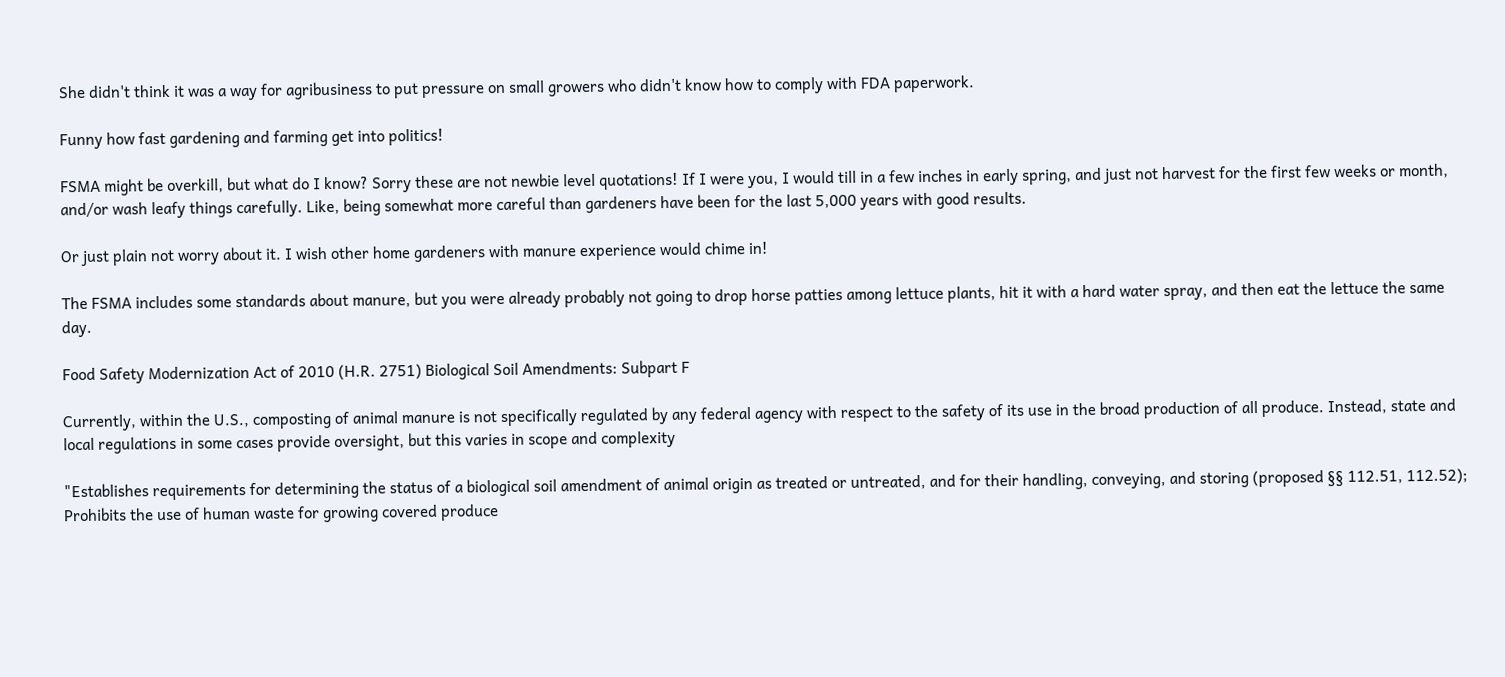She didn't think it was a way for agribusiness to put pressure on small growers who didn't know how to comply with FDA paperwork.

Funny how fast gardening and farming get into politics!

FSMA might be overkill, but what do I know? Sorry these are not newbie level quotations! If I were you, I would till in a few inches in early spring, and just not harvest for the first few weeks or month, and/or wash leafy things carefully. Like, being somewhat more careful than gardeners have been for the last 5,000 years with good results.

Or just plain not worry about it. I wish other home gardeners with manure experience would chime in!

The FSMA includes some standards about manure, but you were already probably not going to drop horse patties among lettuce plants, hit it with a hard water spray, and then eat the lettuce the same day.

Food Safety Modernization Act of 2010 (H.R. 2751) Biological Soil Amendments: Subpart F

Currently, within the U.S., composting of animal manure is not specifically regulated by any federal agency with respect to the safety of its use in the broad production of all produce. Instead, state and local regulations in some cases provide oversight, but this varies in scope and complexity

"Establishes requirements for determining the status of a biological soil amendment of animal origin as treated or untreated, and for their handling, conveying, and storing (proposed §§ 112.51, 112.52);
Prohibits the use of human waste for growing covered produce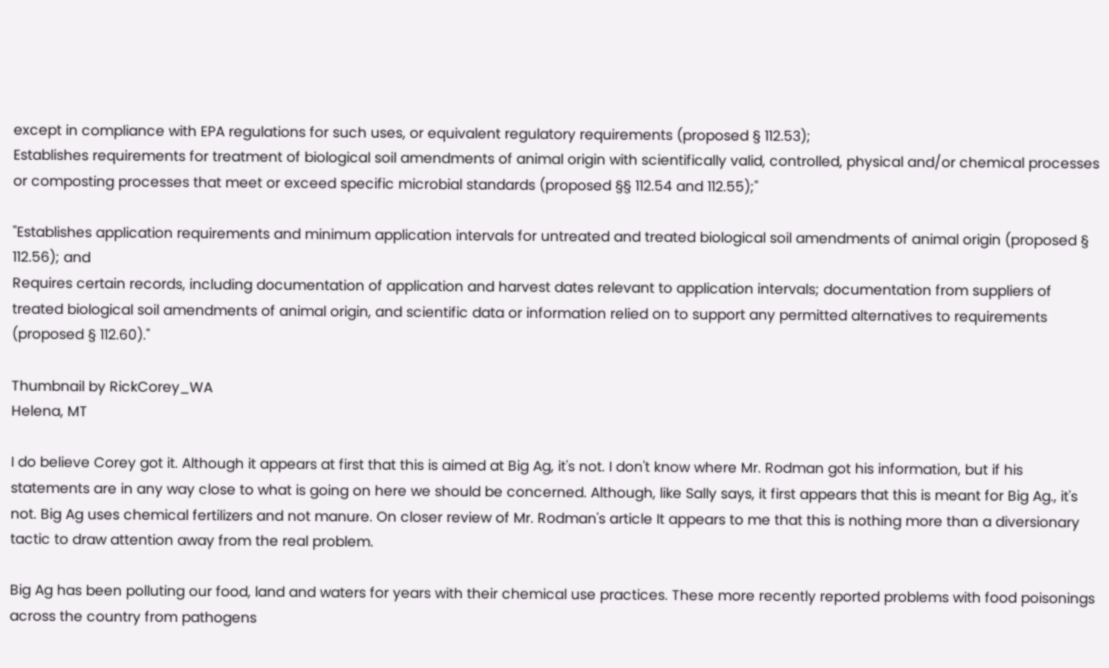except in compliance with EPA regulations for such uses, or equivalent regulatory requirements (proposed § 112.53);
Establishes requirements for treatment of biological soil amendments of animal origin with scientifically valid, controlled, physical and/or chemical processes or composting processes that meet or exceed specific microbial standards (proposed §§ 112.54 and 112.55);"

"Establishes application requirements and minimum application intervals for untreated and treated biological soil amendments of animal origin (proposed § 112.56); and
Requires certain records, including documentation of application and harvest dates relevant to application intervals; documentation from suppliers of treated biological soil amendments of animal origin, and scientific data or information relied on to support any permitted alternatives to requirements (proposed § 112.60)."

Thumbnail by RickCorey_WA
Helena, MT

I do believe Corey got it. Although it appears at first that this is aimed at Big Ag, it's not. I don't know where Mr. Rodman got his information, but if his statements are in any way close to what is going on here we should be concerned. Although, like Sally says, it first appears that this is meant for Big Ag., it's not. Big Ag uses chemical fertilizers and not manure. On closer review of Mr. Rodman's article It appears to me that this is nothing more than a diversionary tactic to draw attention away from the real problem.

Big Ag has been polluting our food, land and waters for years with their chemical use practices. These more recently reported problems with food poisonings across the country from pathogens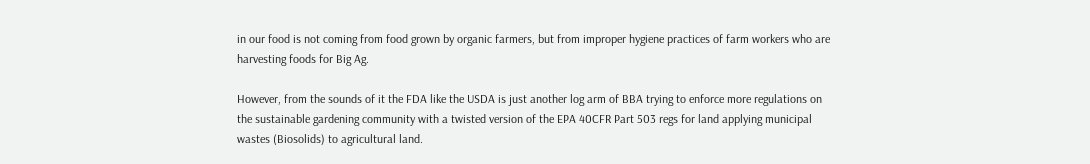in our food is not coming from food grown by organic farmers, but from improper hygiene practices of farm workers who are harvesting foods for Big Ag.

However, from the sounds of it the FDA like the USDA is just another log arm of BBA trying to enforce more regulations on the sustainable gardening community with a twisted version of the EPA 40CFR Part 503 regs for land applying municipal wastes (Biosolids) to agricultural land.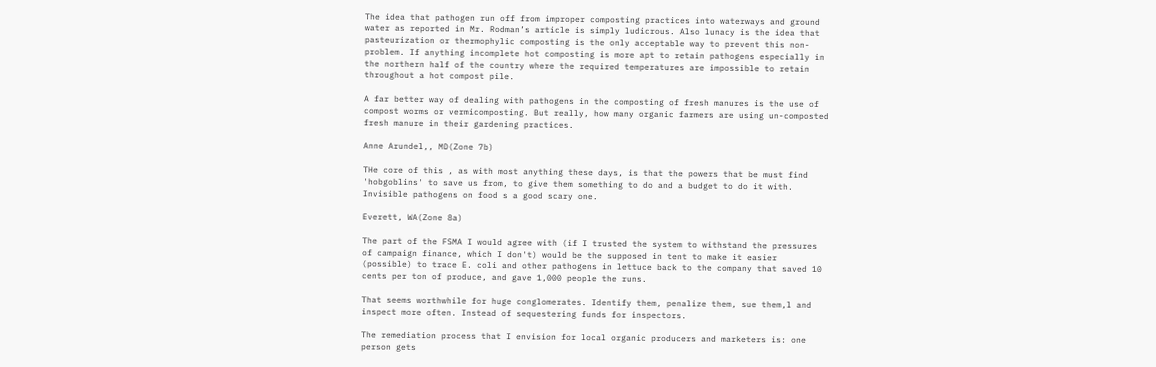The idea that pathogen run off from improper composting practices into waterways and ground water as reported in Mr. Rodman’s article is simply ludicrous. Also lunacy is the idea that pasteurization or thermophylic composting is the only acceptable way to prevent this non-problem. If anything incomplete hot composting is more apt to retain pathogens especially in the northern half of the country where the required temperatures are impossible to retain throughout a hot compost pile.

A far better way of dealing with pathogens in the composting of fresh manures is the use of compost worms or vermicomposting. But really, how many organic farmers are using un-composted fresh manure in their gardening practices.

Anne Arundel,, MD(Zone 7b)

THe core of this , as with most anything these days, is that the powers that be must find 'hobgoblins' to save us from, to give them something to do and a budget to do it with. Invisible pathogens on food s a good scary one.

Everett, WA(Zone 8a)

The part of the FSMA I would agree with (if I trusted the system to withstand the pressures of campaign finance, which I don't) would be the supposed in tent to make it easier (possible) to trace E. coli and other pathogens in lettuce back to the company that saved 10 cents per ton of produce, and gave 1,000 people the runs.

That seems worthwhile for huge conglomerates. Identify them, penalize them, sue them,l and inspect more often. Instead of sequestering funds for inspectors.

The remediation process that I envision for local organic producers and marketers is: one person gets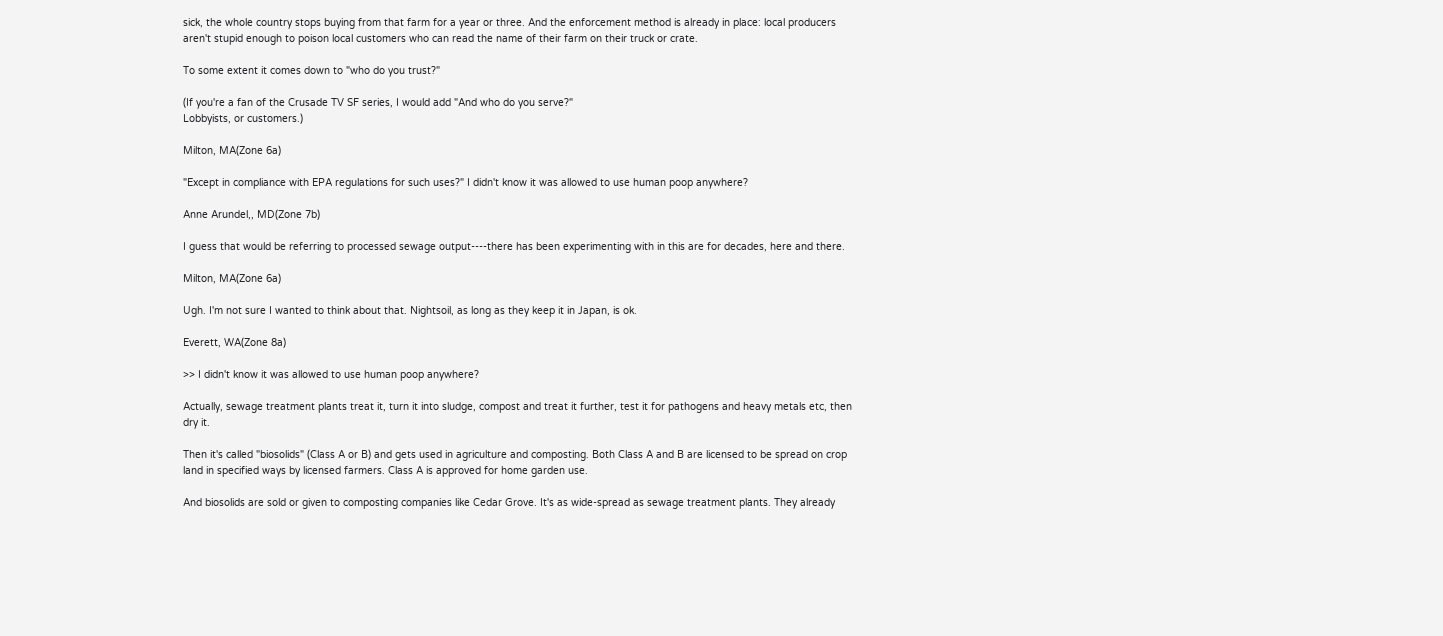sick, the whole country stops buying from that farm for a year or three. And the enforcement method is already in place: local producers aren't stupid enough to poison local customers who can read the name of their farm on their truck or crate.

To some extent it comes down to "who do you trust?"

(If you're a fan of the Crusade TV SF series, I would add "And who do you serve?"
Lobbyists, or customers.)

Milton, MA(Zone 6a)

"Except in compliance with EPA regulations for such uses?" I didn't know it was allowed to use human poop anywhere?

Anne Arundel,, MD(Zone 7b)

I guess that would be referring to processed sewage output----there has been experimenting with in this are for decades, here and there.

Milton, MA(Zone 6a)

Ugh. I'm not sure I wanted to think about that. Nightsoil, as long as they keep it in Japan, is ok.

Everett, WA(Zone 8a)

>> I didn't know it was allowed to use human poop anywhere?

Actually, sewage treatment plants treat it, turn it into sludge, compost and treat it further, test it for pathogens and heavy metals etc, then dry it.

Then it's called "biosolids" (Class A or B) and gets used in agriculture and composting. Both Class A and B are licensed to be spread on crop land in specified ways by licensed farmers. Class A is approved for home garden use.

And biosolids are sold or given to composting companies like Cedar Grove. It's as wide-spread as sewage treatment plants. They already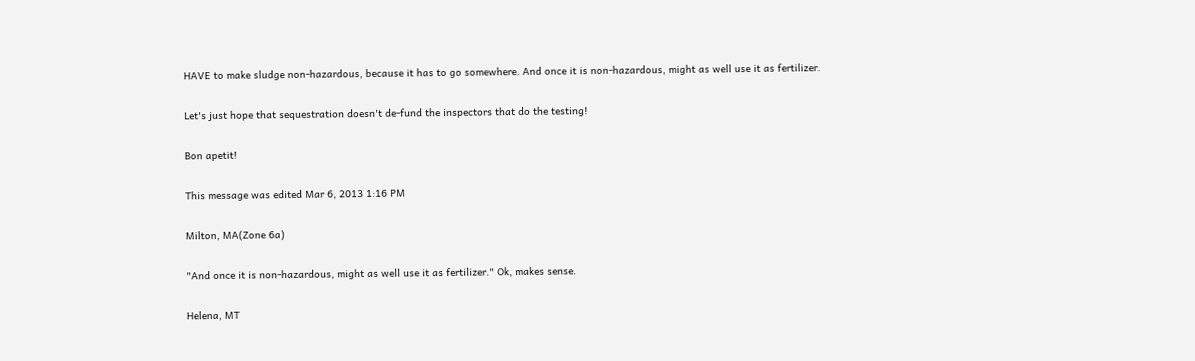HAVE to make sludge non-hazardous, because it has to go somewhere. And once it is non-hazardous, might as well use it as fertilizer.

Let's just hope that sequestration doesn't de-fund the inspectors that do the testing!

Bon apetit!

This message was edited Mar 6, 2013 1:16 PM

Milton, MA(Zone 6a)

"And once it is non-hazardous, might as well use it as fertilizer." Ok, makes sense.

Helena, MT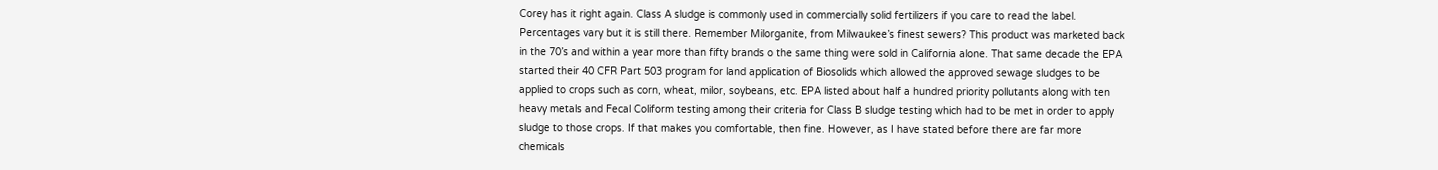Corey has it right again. Class A sludge is commonly used in commercially solid fertilizers if you care to read the label. Percentages vary but it is still there. Remember Milorganite, from Milwaukee’s finest sewers? This product was marketed back in the 70’s and within a year more than fifty brands o the same thing were sold in California alone. That same decade the EPA started their 40 CFR Part 503 program for land application of Biosolids which allowed the approved sewage sludges to be applied to crops such as corn, wheat, milor, soybeans, etc. EPA listed about half a hundred priority pollutants along with ten heavy metals and Fecal Coliform testing among their criteria for Class B sludge testing which had to be met in order to apply sludge to those crops. If that makes you comfortable, then fine. However, as I have stated before there are far more chemicals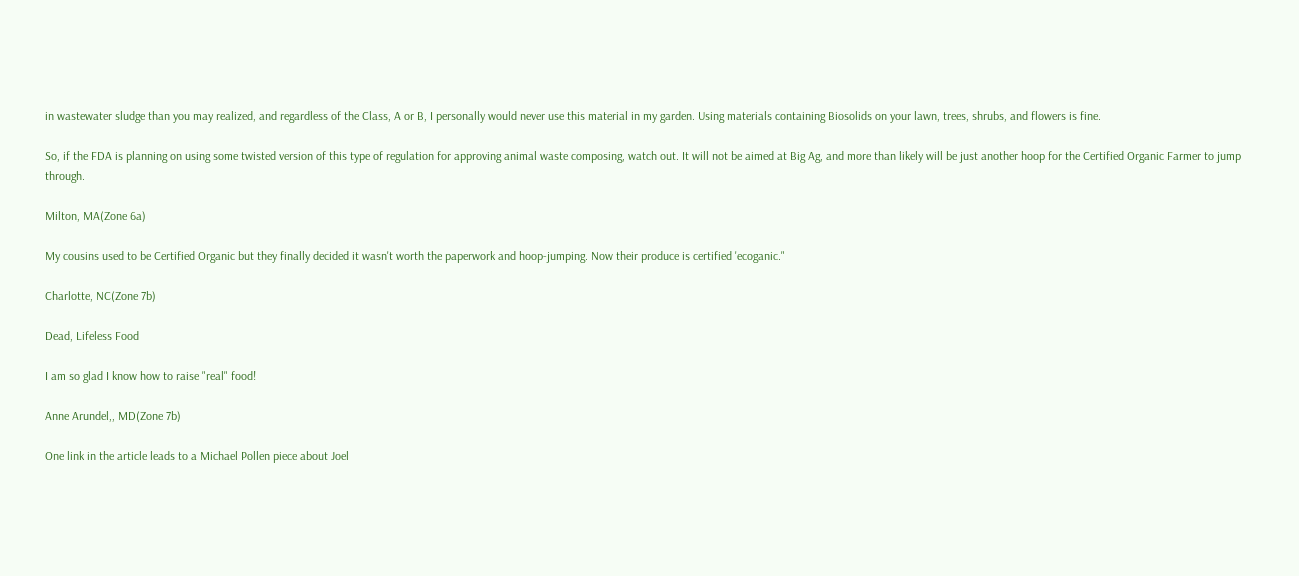in wastewater sludge than you may realized, and regardless of the Class, A or B, I personally would never use this material in my garden. Using materials containing Biosolids on your lawn, trees, shrubs, and flowers is fine.

So, if the FDA is planning on using some twisted version of this type of regulation for approving animal waste composing, watch out. It will not be aimed at Big Ag, and more than likely will be just another hoop for the Certified Organic Farmer to jump through.

Milton, MA(Zone 6a)

My cousins used to be Certified Organic but they finally decided it wasn't worth the paperwork and hoop-jumping. Now their produce is certified 'ecoganic."

Charlotte, NC(Zone 7b)

Dead, Lifeless Food

I am so glad I know how to raise "real" food!

Anne Arundel,, MD(Zone 7b)

One link in the article leads to a Michael Pollen piece about Joel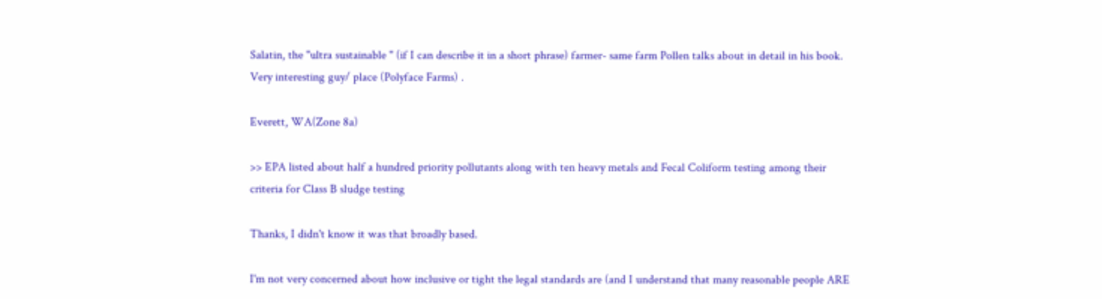Salatin, the "ultra sustainable " (if I can describe it in a short phrase) farmer- same farm Pollen talks about in detail in his book. Very interesting guy/ place (Polyface Farms) .

Everett, WA(Zone 8a)

>> EPA listed about half a hundred priority pollutants along with ten heavy metals and Fecal Coliform testing among their criteria for Class B sludge testing

Thanks, I didn't know it was that broadly based.

I'm not very concerned about how inclusive or tight the legal standards are (and I understand that many reasonable people ARE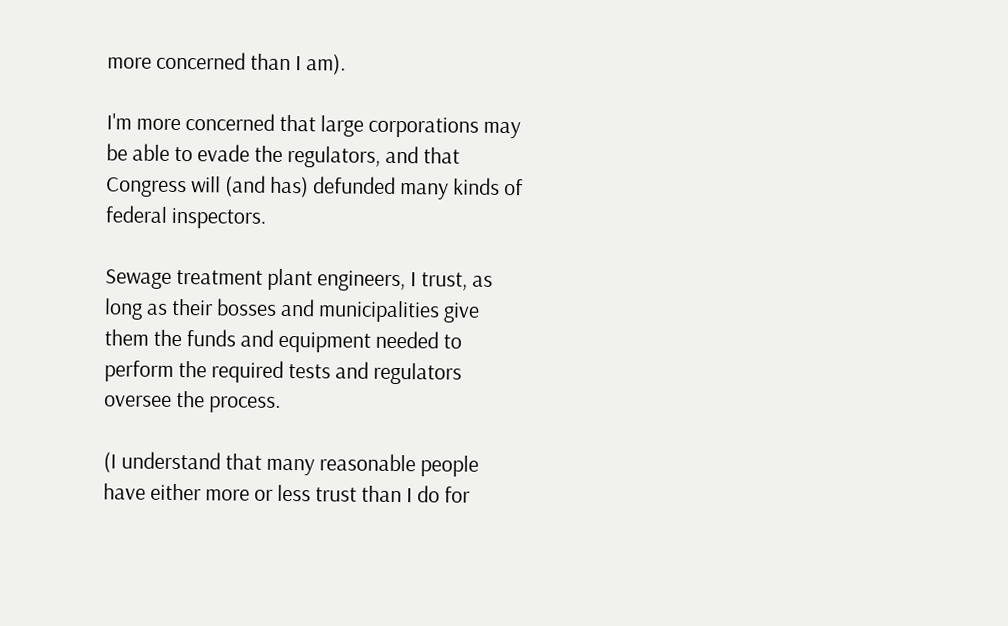more concerned than I am).

I'm more concerned that large corporations may be able to evade the regulators, and that Congress will (and has) defunded many kinds of federal inspectors.

Sewage treatment plant engineers, I trust, as long as their bosses and municipalities give them the funds and equipment needed to perform the required tests and regulators oversee the process.

(I understand that many reasonable people have either more or less trust than I do for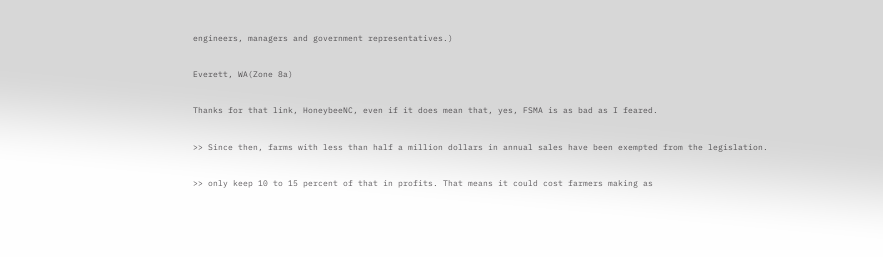engineers, managers and government representatives.)

Everett, WA(Zone 8a)

Thanks for that link, HoneybeeNC, even if it does mean that, yes, FSMA is as bad as I feared.

>> Since then, farms with less than half a million dollars in annual sales have been exempted from the legislation.

>> only keep 10 to 15 percent of that in profits. That means it could cost farmers making as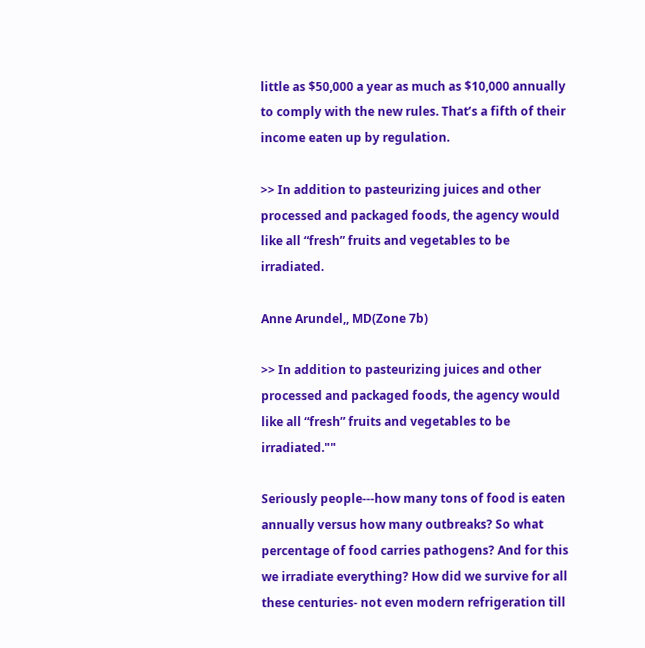little as $50,000 a year as much as $10,000 annually to comply with the new rules. That’s a fifth of their income eaten up by regulation.

>> In addition to pasteurizing juices and other processed and packaged foods, the agency would like all “fresh” fruits and vegetables to be irradiated.

Anne Arundel,, MD(Zone 7b)

>> In addition to pasteurizing juices and other processed and packaged foods, the agency would like all “fresh” fruits and vegetables to be irradiated.""

Seriously people---how many tons of food is eaten annually versus how many outbreaks? So what percentage of food carries pathogens? And for this we irradiate everything? How did we survive for all these centuries- not even modern refrigeration till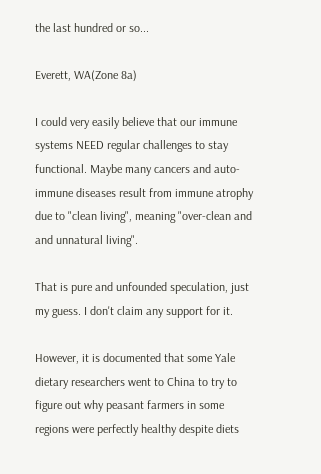the last hundred or so...

Everett, WA(Zone 8a)

I could very easily believe that our immune systems NEED regular challenges to stay functional. Maybe many cancers and auto-immune diseases result from immune atrophy due to "clean living", meaning "over-clean and and unnatural living".

That is pure and unfounded speculation, just my guess. I don't claim any support for it.

However, it is documented that some Yale dietary researchers went to China to try to figure out why peasant farmers in some regions were perfectly healthy despite diets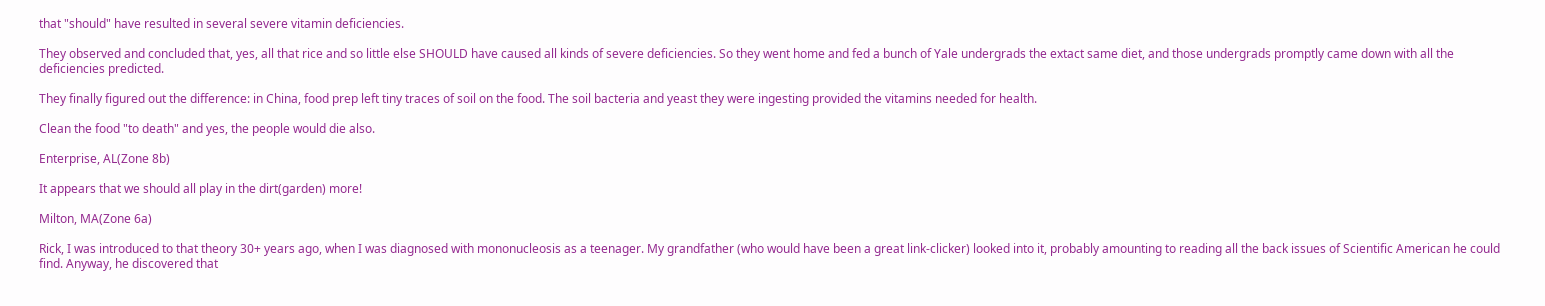that "should" have resulted in several severe vitamin deficiencies.

They observed and concluded that, yes, all that rice and so little else SHOULD have caused all kinds of severe deficiencies. So they went home and fed a bunch of Yale undergrads the extact same diet, and those undergrads promptly came down with all the deficiencies predicted.

They finally figured out the difference: in China, food prep left tiny traces of soil on the food. The soil bacteria and yeast they were ingesting provided the vitamins needed for health.

Clean the food "to death" and yes, the people would die also.

Enterprise, AL(Zone 8b)

It appears that we should all play in the dirt(garden) more!

Milton, MA(Zone 6a)

Rick, I was introduced to that theory 30+ years ago, when I was diagnosed with mononucleosis as a teenager. My grandfather (who would have been a great link-clicker) looked into it, probably amounting to reading all the back issues of Scientific American he could find. Anyway, he discovered that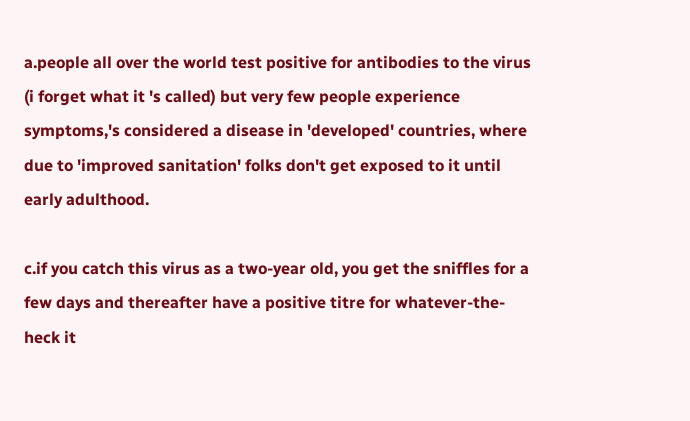a.people all over the world test positive for antibodies to the virus (i forget what it 's called) but very few people experience symptoms,'s considered a disease in 'developed' countries, where due to 'improved sanitation' folks don't get exposed to it until early adulthood.

c.if you catch this virus as a two-year old, you get the sniffles for a few days and thereafter have a positive titre for whatever-the-heck it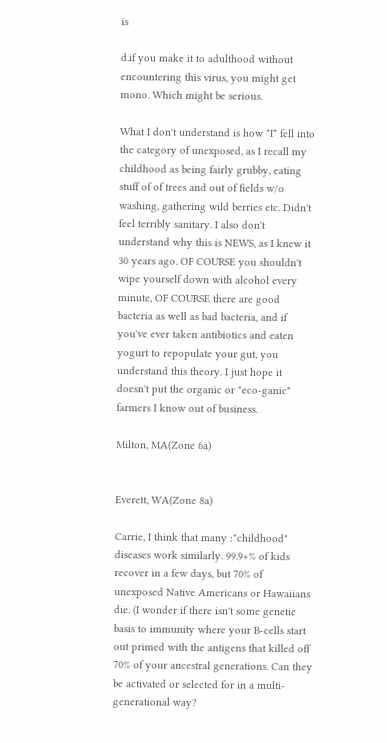is

d.if you make it to adulthood without encountering this virus, you might get mono. Which might be serious.

What I don't understand is how *I* fell into the category of unexposed, as I recall my childhood as being fairly grubby, eating stuff of of trees and out of fields w/o washing, gathering wild berries etc. Didn't feel terribly sanitary. I also don't understand why this is NEWS, as I knew it 30 years ago. OF COURSE you shouldn't wipe yourself down with alcohol every minute, OF COURSE there are good bacteria as well as bad bacteria, and if you've ever taken antibiotics and eaten yogurt to repopulate your gut, you understand this theory. I just hope it doesn't put the organic or "eco-ganic" farmers I know out of business.

Milton, MA(Zone 6a)


Everett, WA(Zone 8a)

Carrie, I think that many :"childhood" diseases work similarly. 99.9+% of kids recover in a few days, but 70% of unexposed Native Americans or Hawaiians die. (I wonder if there isn't some genetic basis to immunity where your B-cells start out primed with the antigens that killed off 70% of your ancestral generations. Can they be activated or selected for in a multi-generational way?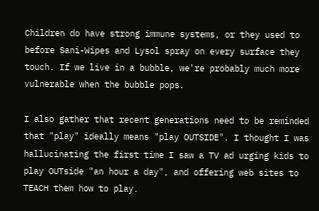Children do have strong immune systems, or they used to before Sani-Wipes and Lysol spray on every surface they touch. If we live in a bubble, we're probably much more vulnerable when the bubble pops.

I also gather that recent generations need to be reminded that "play" ideally means "play OUTSIDE". I thought I was hallucinating the first time I saw a TV ad urging kids to play OUTside "an hour a day", and offering web sites to TEACH them how to play.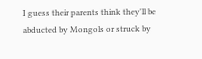I guess their parents think they'll be abducted by Mongols or struck by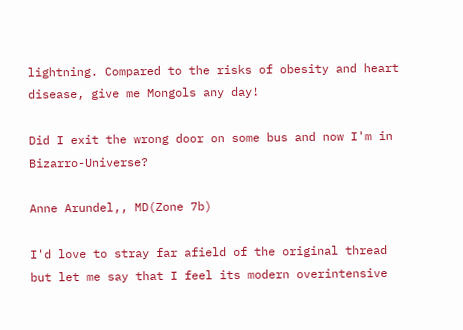lightning. Compared to the risks of obesity and heart disease, give me Mongols any day!

Did I exit the wrong door on some bus and now I'm in Bizarro-Universe?

Anne Arundel,, MD(Zone 7b)

I'd love to stray far afield of the original thread but let me say that I feel its modern overintensive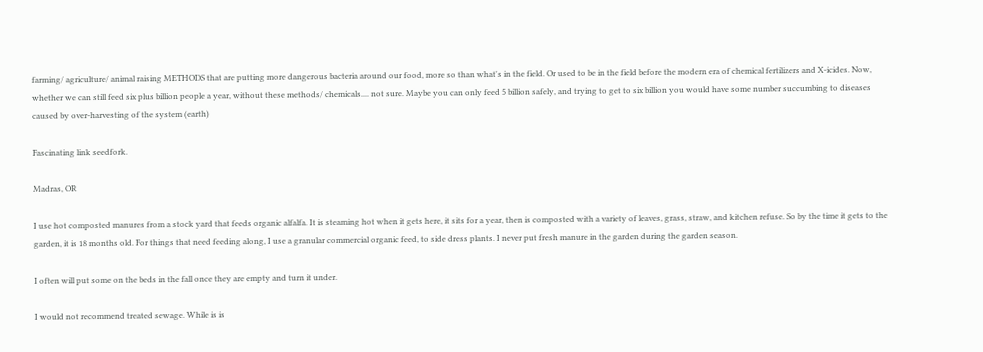farming/ agriculture/ animal raising METHODS that are putting more dangerous bacteria around our food, more so than what's in the field. Or used to be in the field before the modern era of chemical fertilizers and X-icides. Now, whether we can still feed six plus billion people a year, without these methods/ chemicals.... not sure. Maybe you can only feed 5 billion safely, and trying to get to six billion you would have some number succumbing to diseases caused by over-harvesting of the system (earth)

Fascinating link seedfork.

Madras, OR

I use hot composted manures from a stock yard that feeds organic alfalfa. It is steaming hot when it gets here, it sits for a year, then is composted with a variety of leaves, grass, straw, and kitchen refuse. So by the time it gets to the garden, it is 18 months old. For things that need feeding along, I use a granular commercial organic feed, to side dress plants. I never put fresh manure in the garden during the garden season.

I often will put some on the beds in the fall once they are empty and turn it under.

I would not recommend treated sewage. While is is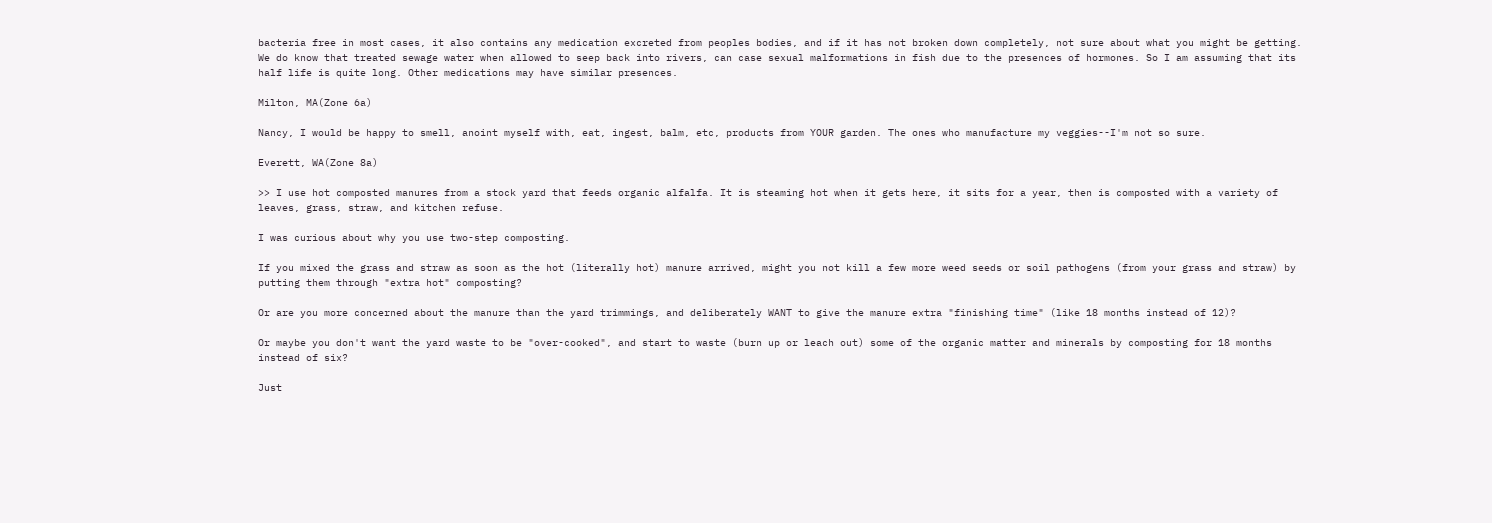bacteria free in most cases, it also contains any medication excreted from peoples bodies, and if it has not broken down completely, not sure about what you might be getting. We do know that treated sewage water when allowed to seep back into rivers, can case sexual malformations in fish due to the presences of hormones. So I am assuming that its half life is quite long. Other medications may have similar presences.

Milton, MA(Zone 6a)

Nancy, I would be happy to smell, anoint myself with, eat, ingest, balm, etc, products from YOUR garden. The ones who manufacture my veggies--I'm not so sure.

Everett, WA(Zone 8a)

>> I use hot composted manures from a stock yard that feeds organic alfalfa. It is steaming hot when it gets here, it sits for a year, then is composted with a variety of leaves, grass, straw, and kitchen refuse.

I was curious about why you use two-step composting.

If you mixed the grass and straw as soon as the hot (literally hot) manure arrived, might you not kill a few more weed seeds or soil pathogens (from your grass and straw) by putting them through "extra hot" composting?

Or are you more concerned about the manure than the yard trimmings, and deliberately WANT to give the manure extra "finishing time" (like 18 months instead of 12)?

Or maybe you don't want the yard waste to be "over-cooked", and start to waste (burn up or leach out) some of the organic matter and minerals by composting for 18 months instead of six?

Just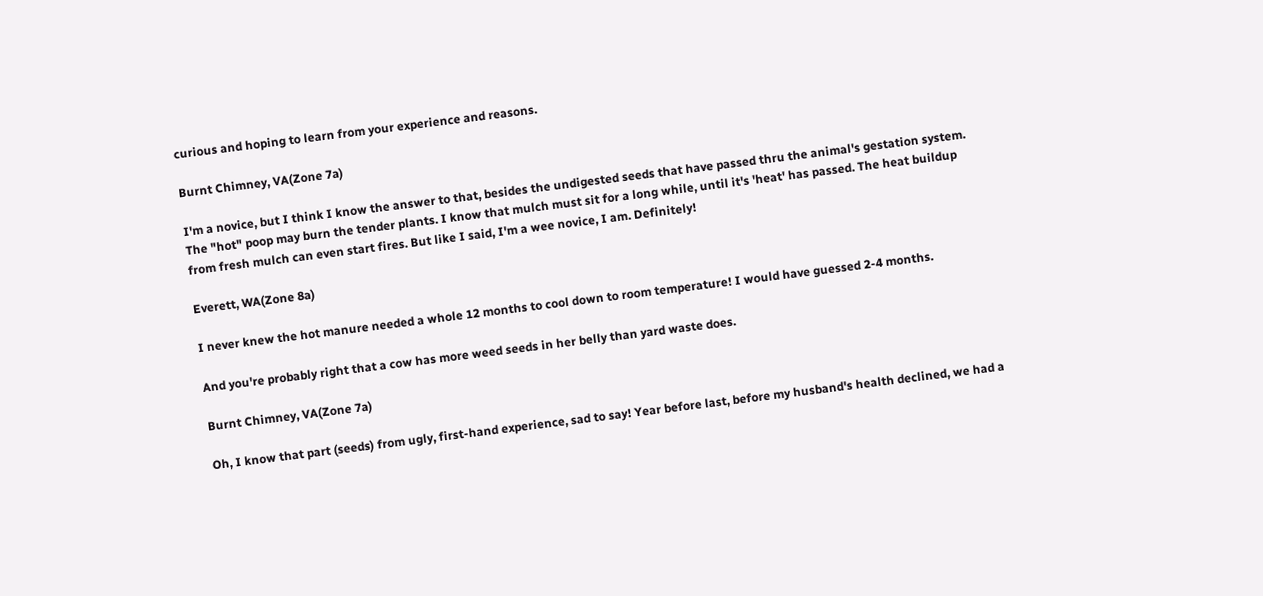curious and hoping to learn from your experience and reasons.

Burnt Chimney, VA(Zone 7a)

I'm a novice, but I think I know the answer to that, besides the undigested seeds that have passed thru the animal's gestation system. The "hot" poop may burn the tender plants. I know that mulch must sit for a long while, until it's 'heat' has passed. The heat buildup from fresh mulch can even start fires. But like I said, I'm a wee novice, I am. Definitely!

Everett, WA(Zone 8a)

I never knew the hot manure needed a whole 12 months to cool down to room temperature! I would have guessed 2-4 months.

And you're probably right that a cow has more weed seeds in her belly than yard waste does.

Burnt Chimney, VA(Zone 7a)

Oh, I know that part (seeds) from ugly, first-hand experience, sad to say! Year before last, before my husband's health declined, we had a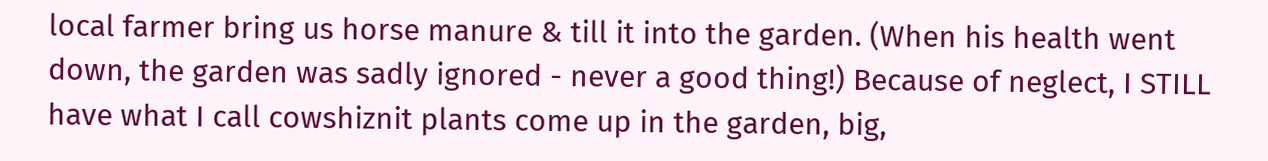local farmer bring us horse manure & till it into the garden. (When his health went down, the garden was sadly ignored - never a good thing!) Because of neglect, I STILL have what I call cowshiznit plants come up in the garden, big,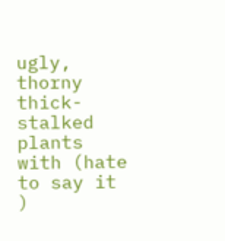ugly, thorny thick-stalked plants with (hate to say it )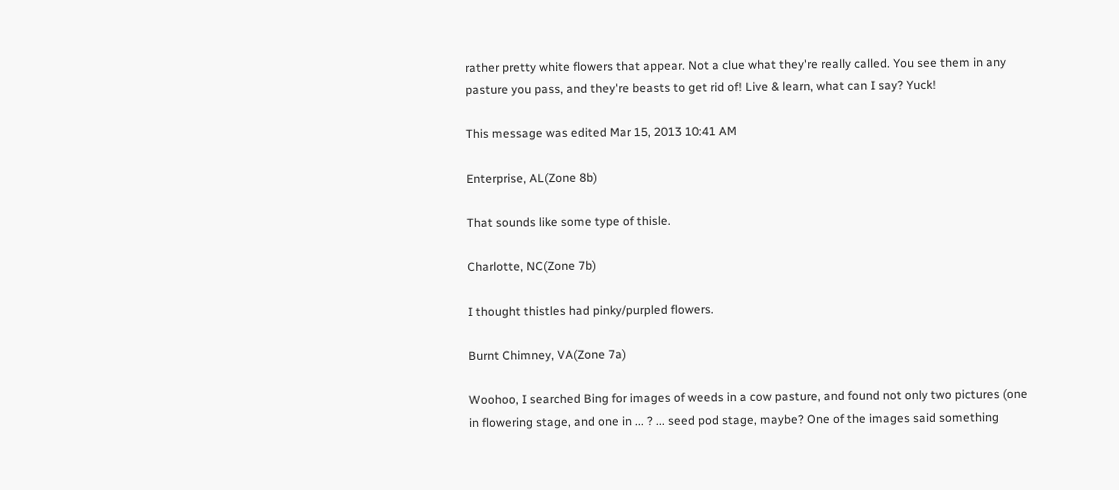rather pretty white flowers that appear. Not a clue what they're really called. You see them in any pasture you pass, and they're beasts to get rid of! Live & learn, what can I say? Yuck!

This message was edited Mar 15, 2013 10:41 AM

Enterprise, AL(Zone 8b)

That sounds like some type of thisle.

Charlotte, NC(Zone 7b)

I thought thistles had pinky/purpled flowers.

Burnt Chimney, VA(Zone 7a)

Woohoo, I searched Bing for images of weeds in a cow pasture, and found not only two pictures (one in flowering stage, and one in ... ? ... seed pod stage, maybe? One of the images said something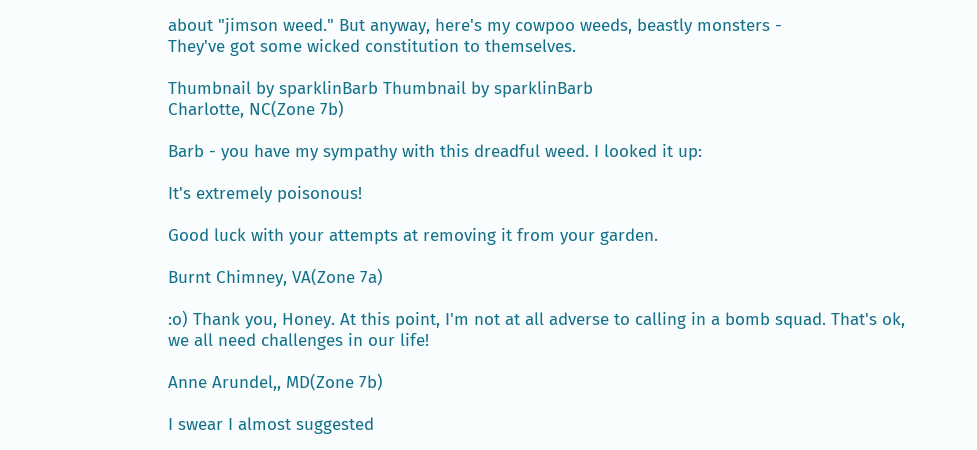about "jimson weed." But anyway, here's my cowpoo weeds, beastly monsters -
They've got some wicked constitution to themselves.

Thumbnail by sparklinBarb Thumbnail by sparklinBarb
Charlotte, NC(Zone 7b)

Barb - you have my sympathy with this dreadful weed. I looked it up:

It's extremely poisonous!

Good luck with your attempts at removing it from your garden.

Burnt Chimney, VA(Zone 7a)

:o) Thank you, Honey. At this point, I'm not at all adverse to calling in a bomb squad. That's ok, we all need challenges in our life!

Anne Arundel,, MD(Zone 7b)

I swear I almost suggested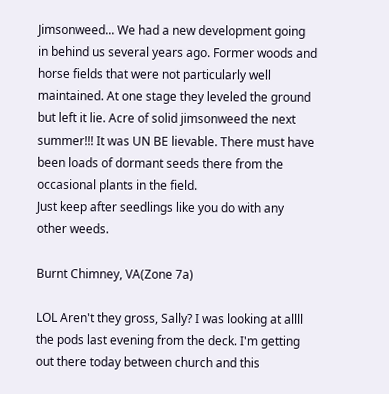Jimsonweed... We had a new development going in behind us several years ago. Former woods and horse fields that were not particularly well maintained. At one stage they leveled the ground but left it lie. Acre of solid jimsonweed the next summer!!! It was UN BE lievable. There must have been loads of dormant seeds there from the occasional plants in the field.
Just keep after seedlings like you do with any other weeds.

Burnt Chimney, VA(Zone 7a)

LOL Aren't they gross, Sally? I was looking at allll the pods last evening from the deck. I'm getting out there today between church and this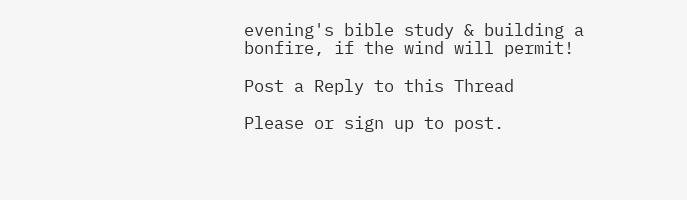evening's bible study & building a bonfire, if the wind will permit!

Post a Reply to this Thread

Please or sign up to post.